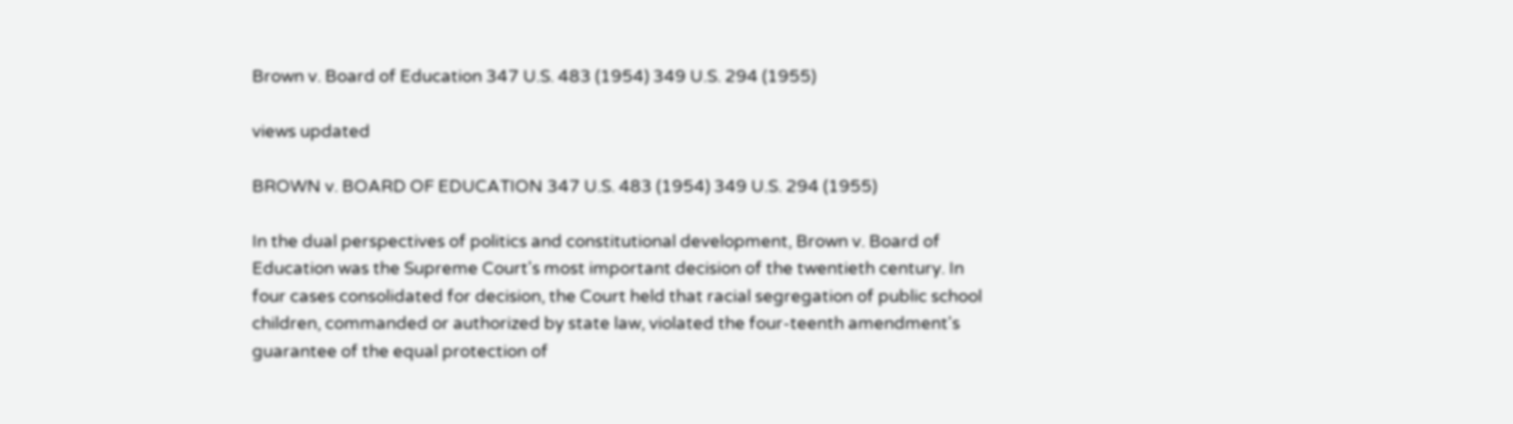Brown v. Board of Education 347 U.S. 483 (1954) 349 U.S. 294 (1955)

views updated

BROWN v. BOARD OF EDUCATION 347 U.S. 483 (1954) 349 U.S. 294 (1955)

In the dual perspectives of politics and constitutional development, Brown v. Board of Education was the Supreme Court's most important decision of the twentieth century. In four cases consolidated for decision, the Court held that racial segregation of public school children, commanded or authorized by state law, violated the four-teenth amendment's guarantee of the equal protection of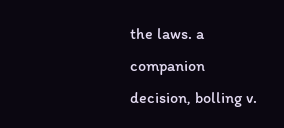the laws. a companion decision, bolling v.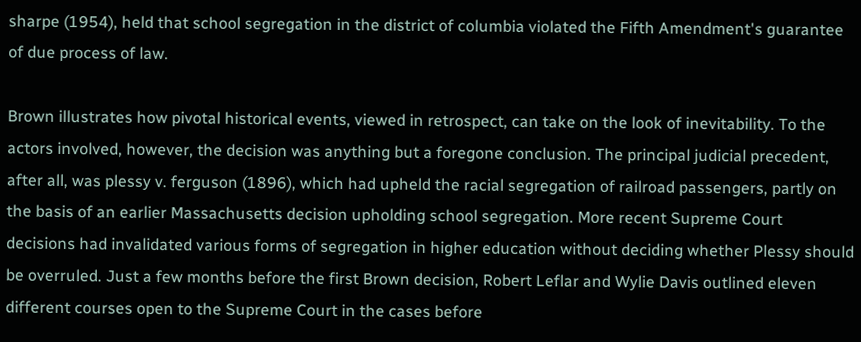sharpe (1954), held that school segregation in the district of columbia violated the Fifth Amendment's guarantee of due process of law.

Brown illustrates how pivotal historical events, viewed in retrospect, can take on the look of inevitability. To the actors involved, however, the decision was anything but a foregone conclusion. The principal judicial precedent, after all, was plessy v. ferguson (1896), which had upheld the racial segregation of railroad passengers, partly on the basis of an earlier Massachusetts decision upholding school segregation. More recent Supreme Court decisions had invalidated various forms of segregation in higher education without deciding whether Plessy should be overruled. Just a few months before the first Brown decision, Robert Leflar and Wylie Davis outlined eleven different courses open to the Supreme Court in the cases before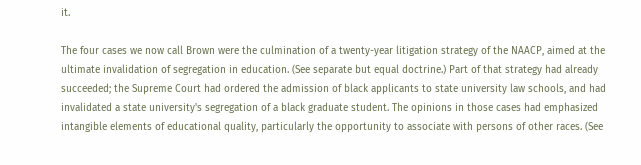it.

The four cases we now call Brown were the culmination of a twenty-year litigation strategy of the NAACP, aimed at the ultimate invalidation of segregation in education. (See separate but equal doctrine.) Part of that strategy had already succeeded; the Supreme Court had ordered the admission of black applicants to state university law schools, and had invalidated a state university's segregation of a black graduate student. The opinions in those cases had emphasized intangible elements of educational quality, particularly the opportunity to associate with persons of other races. (See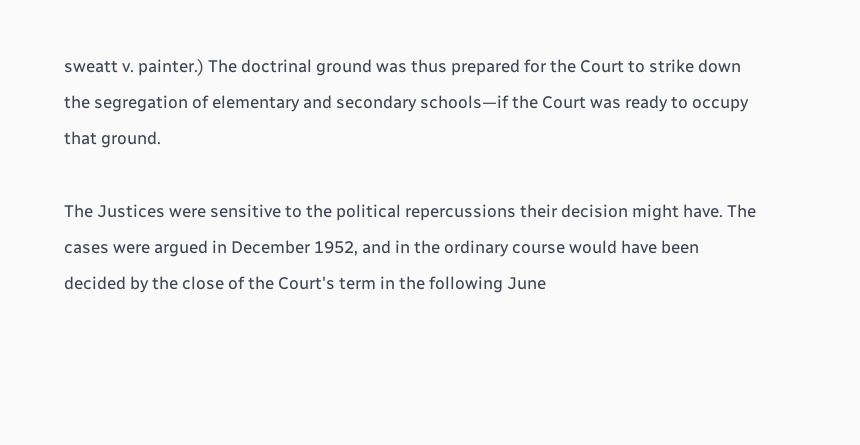sweatt v. painter.) The doctrinal ground was thus prepared for the Court to strike down the segregation of elementary and secondary schools—if the Court was ready to occupy that ground.

The Justices were sensitive to the political repercussions their decision might have. The cases were argued in December 1952, and in the ordinary course would have been decided by the close of the Court's term in the following June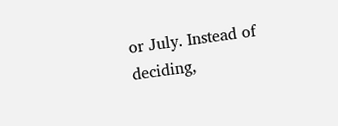or July. Instead of deciding,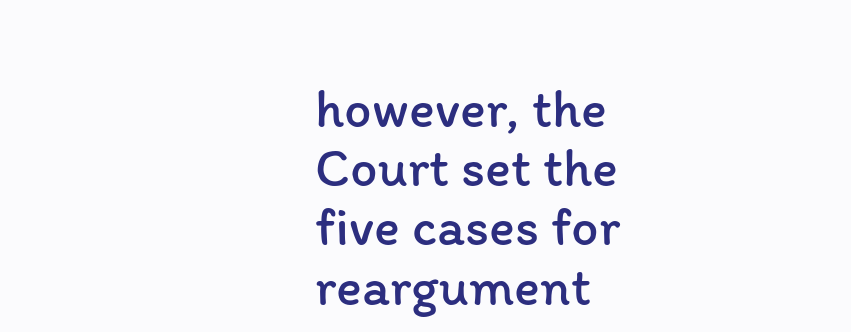however, the Court set the five cases for reargument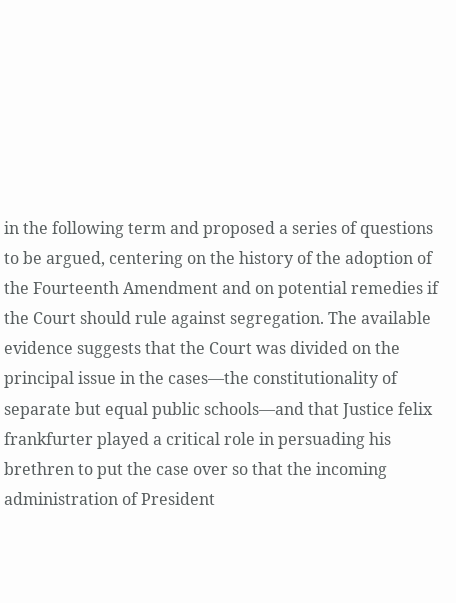in the following term and proposed a series of questions to be argued, centering on the history of the adoption of the Fourteenth Amendment and on potential remedies if the Court should rule against segregation. The available evidence suggests that the Court was divided on the principal issue in the cases—the constitutionality of separate but equal public schools—and that Justice felix frankfurter played a critical role in persuading his brethren to put the case over so that the incoming administration of President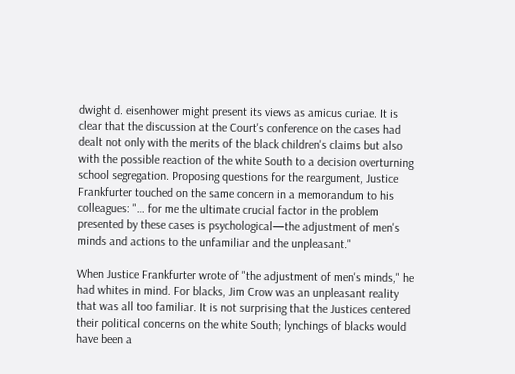dwight d. eisenhower might present its views as amicus curiae. It is clear that the discussion at the Court's conference on the cases had dealt not only with the merits of the black children's claims but also with the possible reaction of the white South to a decision overturning school segregation. Proposing questions for the reargument, Justice Frankfurter touched on the same concern in a memorandum to his colleagues: "… for me the ultimate crucial factor in the problem presented by these cases is psychological—the adjustment of men's minds and actions to the unfamiliar and the unpleasant."

When Justice Frankfurter wrote of "the adjustment of men's minds," he had whites in mind. For blacks, Jim Crow was an unpleasant reality that was all too familiar. It is not surprising that the Justices centered their political concerns on the white South; lynchings of blacks would have been a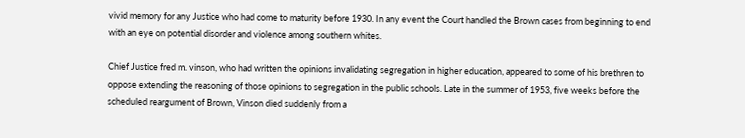vivid memory for any Justice who had come to maturity before 1930. In any event the Court handled the Brown cases from beginning to end with an eye on potential disorder and violence among southern whites.

Chief Justice fred m. vinson, who had written the opinions invalidating segregation in higher education, appeared to some of his brethren to oppose extending the reasoning of those opinions to segregation in the public schools. Late in the summer of 1953, five weeks before the scheduled reargument of Brown, Vinson died suddenly from a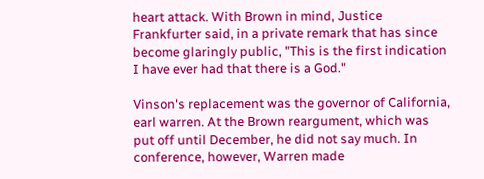heart attack. With Brown in mind, Justice Frankfurter said, in a private remark that has since become glaringly public, "This is the first indication I have ever had that there is a God."

Vinson's replacement was the governor of California, earl warren. At the Brown reargument, which was put off until December, he did not say much. In conference, however, Warren made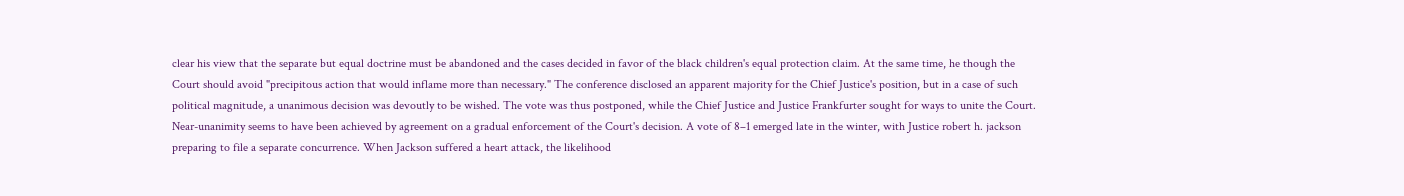clear his view that the separate but equal doctrine must be abandoned and the cases decided in favor of the black children's equal protection claim. At the same time, he though the Court should avoid "precipitous action that would inflame more than necessary." The conference disclosed an apparent majority for the Chief Justice's position, but in a case of such political magnitude, a unanimous decision was devoutly to be wished. The vote was thus postponed, while the Chief Justice and Justice Frankfurter sought for ways to unite the Court. Near-unanimity seems to have been achieved by agreement on a gradual enforcement of the Court's decision. A vote of 8–1 emerged late in the winter, with Justice robert h. jackson preparing to file a separate concurrence. When Jackson suffered a heart attack, the likelihood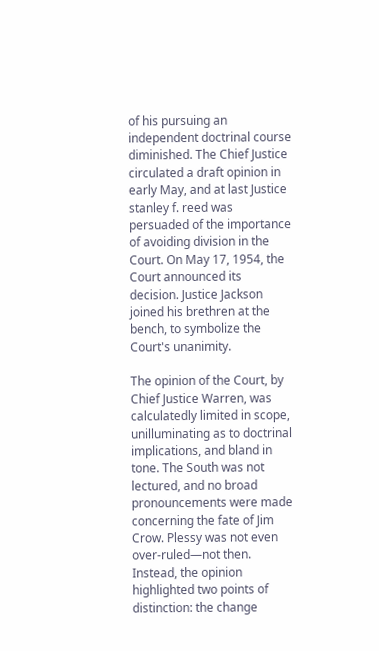of his pursuing an independent doctrinal course diminished. The Chief Justice circulated a draft opinion in early May, and at last Justice stanley f. reed was persuaded of the importance of avoiding division in the Court. On May 17, 1954, the Court announced its decision. Justice Jackson joined his brethren at the bench, to symbolize the Court's unanimity.

The opinion of the Court, by Chief Justice Warren, was calculatedly limited in scope, unilluminating as to doctrinal implications, and bland in tone. The South was not lectured, and no broad pronouncements were made concerning the fate of Jim Crow. Plessy was not even over-ruled—not then. Instead, the opinion highlighted two points of distinction: the change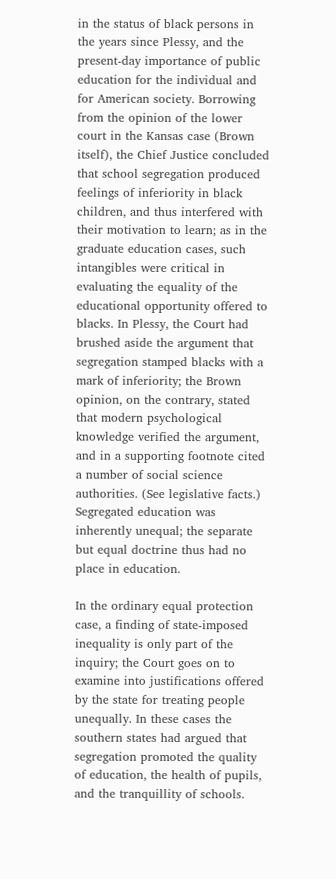in the status of black persons in the years since Plessy, and the present-day importance of public education for the individual and for American society. Borrowing from the opinion of the lower court in the Kansas case (Brown itself), the Chief Justice concluded that school segregation produced feelings of inferiority in black children, and thus interfered with their motivation to learn; as in the graduate education cases, such intangibles were critical in evaluating the equality of the educational opportunity offered to blacks. In Plessy, the Court had brushed aside the argument that segregation stamped blacks with a mark of inferiority; the Brown opinion, on the contrary, stated that modern psychological knowledge verified the argument, and in a supporting footnote cited a number of social science authorities. (See legislative facts.) Segregated education was inherently unequal; the separate but equal doctrine thus had no place in education.

In the ordinary equal protection case, a finding of state-imposed inequality is only part of the inquiry; the Court goes on to examine into justifications offered by the state for treating people unequally. In these cases the southern states had argued that segregation promoted the quality of education, the health of pupils, and the tranquillity of schools.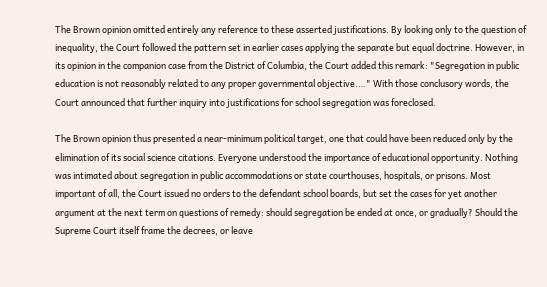The Brown opinion omitted entirely any reference to these asserted justifications. By looking only to the question of inequality, the Court followed the pattern set in earlier cases applying the separate but equal doctrine. However, in its opinion in the companion case from the District of Columbia, the Court added this remark: "Segregation in public education is not reasonably related to any proper governmental objective.…" With those conclusory words, the Court announced that further inquiry into justifications for school segregation was foreclosed.

The Brown opinion thus presented a near-minimum political target, one that could have been reduced only by the elimination of its social science citations. Everyone understood the importance of educational opportunity. Nothing was intimated about segregation in public accommodations or state courthouses, hospitals, or prisons. Most important of all, the Court issued no orders to the defendant school boards, but set the cases for yet another argument at the next term on questions of remedy: should segregation be ended at once, or gradually? Should the Supreme Court itself frame the decrees, or leave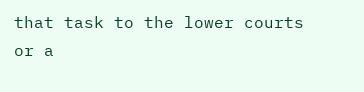that task to the lower courts or a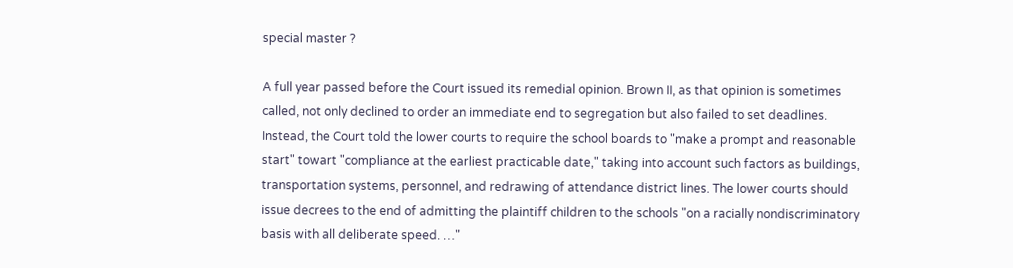special master ?

A full year passed before the Court issued its remedial opinion. Brown II, as that opinion is sometimes called, not only declined to order an immediate end to segregation but also failed to set deadlines. Instead, the Court told the lower courts to require the school boards to "make a prompt and reasonable start" towart "compliance at the earliest practicable date," taking into account such factors as buildings, transportation systems, personnel, and redrawing of attendance district lines. The lower courts should issue decrees to the end of admitting the plaintiff children to the schools "on a racially nondiscriminatory basis with all deliberate speed. …"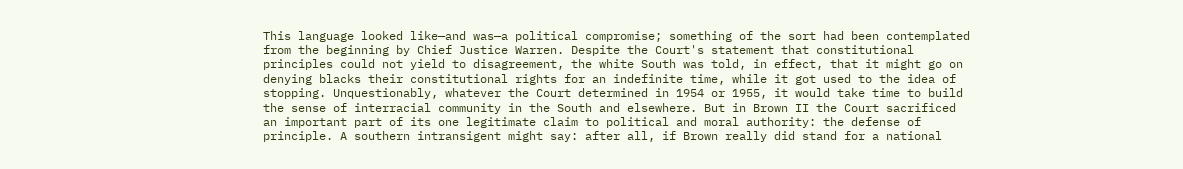This language looked like—and was—a political compromise; something of the sort had been contemplated from the beginning by Chief Justice Warren. Despite the Court's statement that constitutional principles could not yield to disagreement, the white South was told, in effect, that it might go on denying blacks their constitutional rights for an indefinite time, while it got used to the idea of stopping. Unquestionably, whatever the Court determined in 1954 or 1955, it would take time to build the sense of interracial community in the South and elsewhere. But in Brown II the Court sacrificed an important part of its one legitimate claim to political and moral authority: the defense of principle. A southern intransigent might say: after all, if Brown really did stand for a national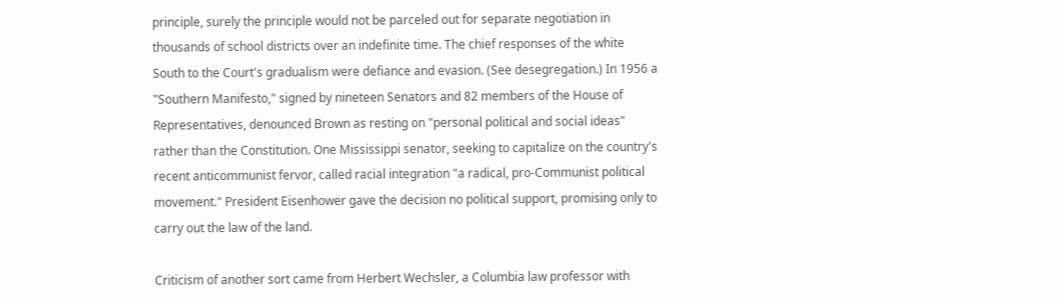principle, surely the principle would not be parceled out for separate negotiation in thousands of school districts over an indefinite time. The chief responses of the white South to the Court's gradualism were defiance and evasion. (See desegregation.) In 1956 a "Southern Manifesto," signed by nineteen Senators and 82 members of the House of Representatives, denounced Brown as resting on "personal political and social ideas" rather than the Constitution. One Mississippi senator, seeking to capitalize on the country's recent anticommunist fervor, called racial integration "a radical, pro-Communist political movement." President Eisenhower gave the decision no political support, promising only to carry out the law of the land.

Criticism of another sort came from Herbert Wechsler, a Columbia law professor with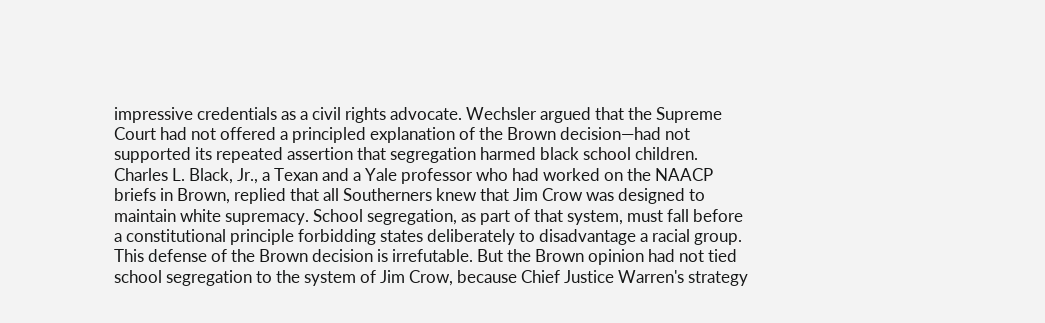impressive credentials as a civil rights advocate. Wechsler argued that the Supreme Court had not offered a principled explanation of the Brown decision—had not supported its repeated assertion that segregation harmed black school children. Charles L. Black, Jr., a Texan and a Yale professor who had worked on the NAACP briefs in Brown, replied that all Southerners knew that Jim Crow was designed to maintain white supremacy. School segregation, as part of that system, must fall before a constitutional principle forbidding states deliberately to disadvantage a racial group. This defense of the Brown decision is irrefutable. But the Brown opinion had not tied school segregation to the system of Jim Crow, because Chief Justice Warren's strategy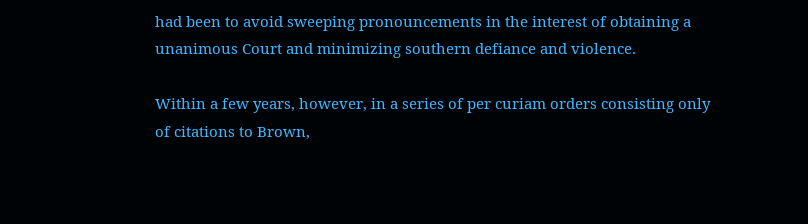had been to avoid sweeping pronouncements in the interest of obtaining a unanimous Court and minimizing southern defiance and violence.

Within a few years, however, in a series of per curiam orders consisting only of citations to Brown,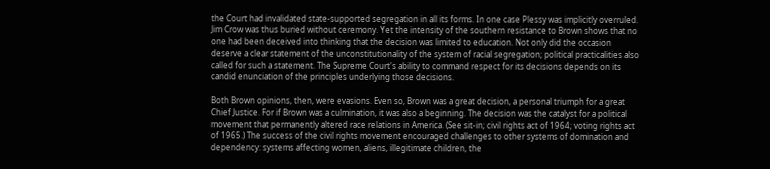the Court had invalidated state-supported segregation in all its forms. In one case Plessy was implicitly overruled. Jim Crow was thus buried without ceremony. Yet the intensity of the southern resistance to Brown shows that no one had been deceived into thinking that the decision was limited to education. Not only did the occasion deserve a clear statement of the unconstitutionality of the system of racial segregation; political practicalities also called for such a statement. The Supreme Court's ability to command respect for its decisions depends on its candid enunciation of the principles underlying those decisions.

Both Brown opinions, then, were evasions. Even so, Brown was a great decision, a personal triumph for a great Chief Justice. For if Brown was a culmination, it was also a beginning. The decision was the catalyst for a political movement that permanently altered race relations in America. (See sit-in; civil rights act of 1964; voting rights act of 1965.) The success of the civil rights movement encouraged challenges to other systems of domination and dependency: systems affecting women, aliens, illegitimate children, the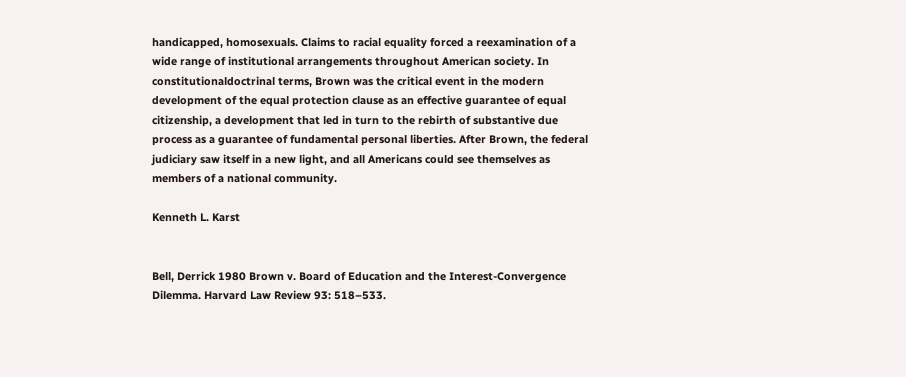handicapped, homosexuals. Claims to racial equality forced a reexamination of a wide range of institutional arrangements throughout American society. In constitutionaldoctrinal terms, Brown was the critical event in the modern development of the equal protection clause as an effective guarantee of equal citizenship, a development that led in turn to the rebirth of substantive due process as a guarantee of fundamental personal liberties. After Brown, the federal judiciary saw itself in a new light, and all Americans could see themselves as members of a national community.

Kenneth L. Karst


Bell, Derrick 1980 Brown v. Board of Education and the Interest-Convergence Dilemma. Harvard Law Review 93: 518–533.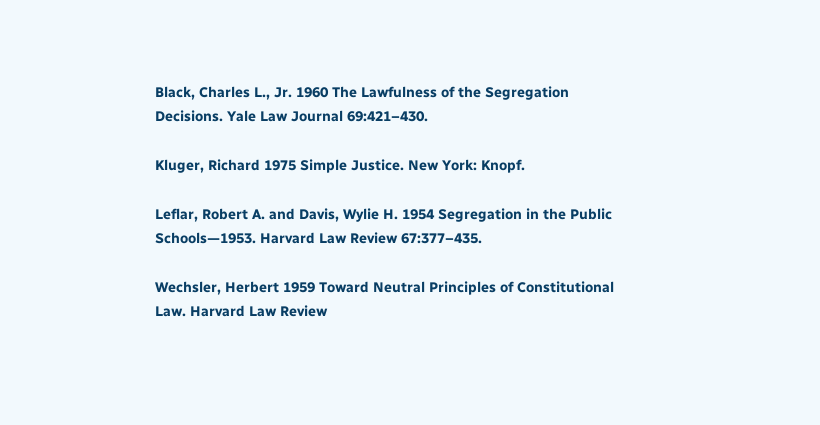Black, Charles L., Jr. 1960 The Lawfulness of the Segregation Decisions. Yale Law Journal 69:421–430.

Kluger, Richard 1975 Simple Justice. New York: Knopf.

Leflar, Robert A. and Davis, Wylie H. 1954 Segregation in the Public Schools—1953. Harvard Law Review 67:377–435.

Wechsler, Herbert 1959 Toward Neutral Principles of Constitutional Law. Harvard Law Review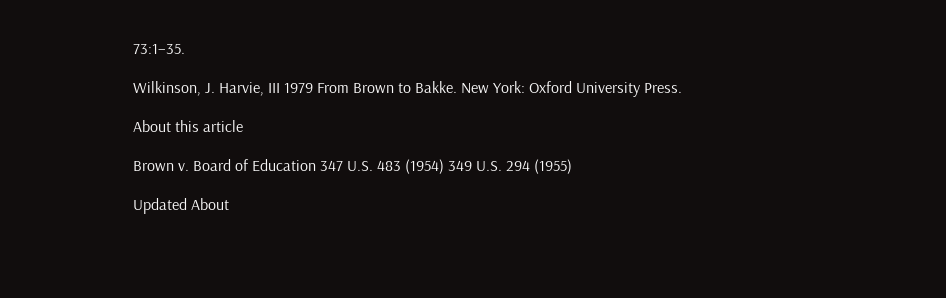73:1–35.

Wilkinson, J. Harvie, III 1979 From Brown to Bakke. New York: Oxford University Press.

About this article

Brown v. Board of Education 347 U.S. 483 (1954) 349 U.S. 294 (1955)

Updated About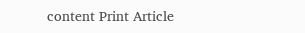content Print Article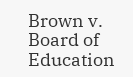Brown v. Board of Education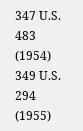347 U.S. 483 (1954) 349 U.S. 294 (1955)